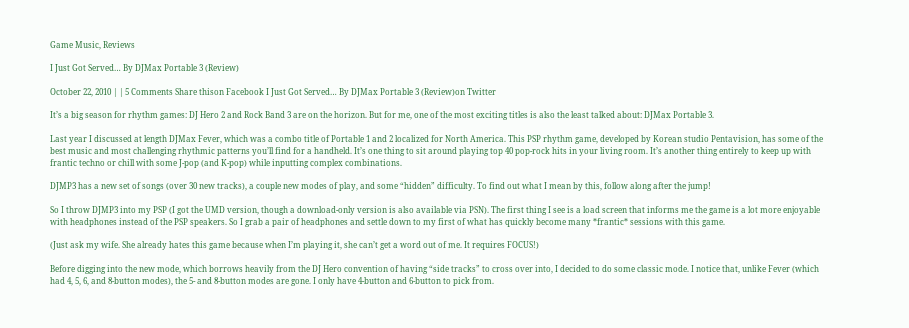Game Music, Reviews

I Just Got Served… By DJMax Portable 3 (Review)

October 22, 2010 | | 5 Comments Share thison Facebook I Just Got Served… By DJMax Portable 3 (Review)on Twitter

It’s a big season for rhythm games: DJ Hero 2 and Rock Band 3 are on the horizon. But for me, one of the most exciting titles is also the least talked about: DJMax Portable 3.

Last year I discussed at length DJMax Fever, which was a combo title of Portable 1 and 2 localized for North America. This PSP rhythm game, developed by Korean studio Pentavision, has some of the best music and most challenging rhythmic patterns you’ll find for a handheld. It’s one thing to sit around playing top 40 pop-rock hits in your living room. It’s another thing entirely to keep up with frantic techno or chill with some J-pop (and K-pop) while inputting complex combinations.

DJMP3 has a new set of songs (over 30 new tracks), a couple new modes of play, and some “hidden” difficulty. To find out what I mean by this, follow along after the jump!

So I throw DJMP3 into my PSP (I got the UMD version, though a download-only version is also available via PSN). The first thing I see is a load screen that informs me the game is a lot more enjoyable with headphones instead of the PSP speakers. So I grab a pair of headphones and settle down to my first of what has quickly become many *frantic* sessions with this game.

(Just ask my wife. She already hates this game because when I’m playing it, she can’t get a word out of me. It requires FOCUS!)

Before digging into the new mode, which borrows heavily from the DJ Hero convention of having “side tracks” to cross over into, I decided to do some classic mode. I notice that, unlike Fever (which had 4, 5, 6, and 8-button modes), the 5- and 8-button modes are gone. I only have 4-button and 6-button to pick from.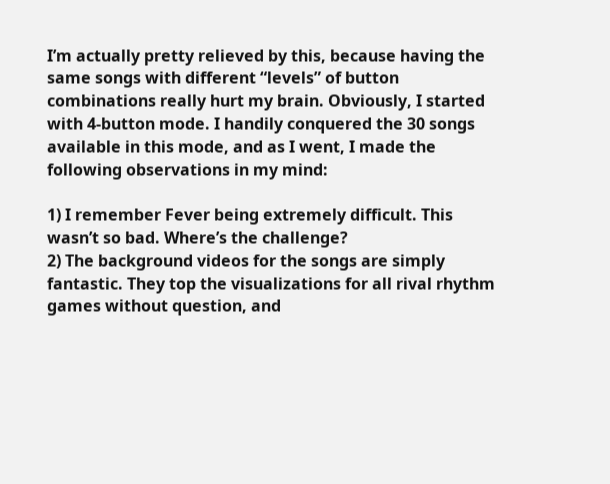I’m actually pretty relieved by this, because having the same songs with different “levels” of button combinations really hurt my brain. Obviously, I started with 4-button mode. I handily conquered the 30 songs available in this mode, and as I went, I made the following observations in my mind:

1) I remember Fever being extremely difficult. This wasn’t so bad. Where’s the challenge?
2) The background videos for the songs are simply fantastic. They top the visualizations for all rival rhythm games without question, and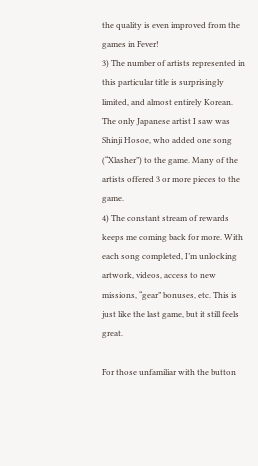the quality is even improved from the games in Fever!
3) The number of artists represented in this particular title is surprisingly limited, and almost entirely Korean. The only Japanese artist I saw was Shinji Hosoe, who added one song (“Xlasher”) to the game. Many of the artists offered 3 or more pieces to the game.
4) The constant stream of rewards keeps me coming back for more. With each song completed, I’m unlocking artwork, videos, access to new missions, “gear” bonuses, etc. This is just like the last game, but it still feels great.

For those unfamiliar with the button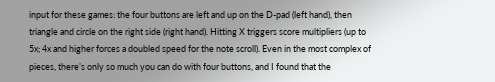input for these games: the four buttons are left and up on the D-pad (left hand), then triangle and circle on the right side (right hand). Hitting X triggers score multipliers (up to 5x; 4x and higher forces a doubled speed for the note scroll). Even in the most complex of pieces, there’s only so much you can do with four buttons, and I found that the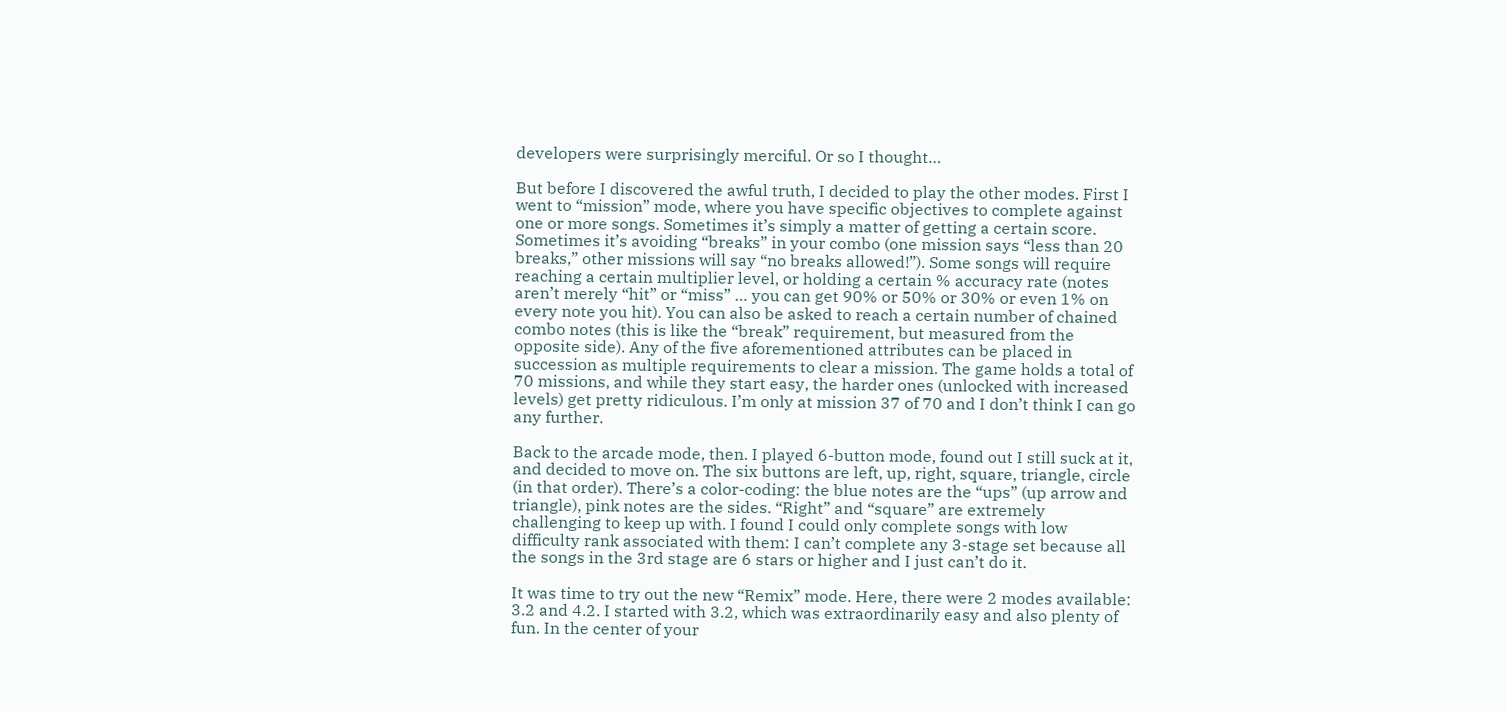developers were surprisingly merciful. Or so I thought…

But before I discovered the awful truth, I decided to play the other modes. First I went to “mission” mode, where you have specific objectives to complete against one or more songs. Sometimes it’s simply a matter of getting a certain score. Sometimes it’s avoiding “breaks” in your combo (one mission says “less than 20 breaks,” other missions will say “no breaks allowed!”). Some songs will require reaching a certain multiplier level, or holding a certain % accuracy rate (notes aren’t merely “hit” or “miss” … you can get 90% or 50% or 30% or even 1% on every note you hit). You can also be asked to reach a certain number of chained combo notes (this is like the “break” requirement, but measured from the opposite side). Any of the five aforementioned attributes can be placed in succession as multiple requirements to clear a mission. The game holds a total of 70 missions, and while they start easy, the harder ones (unlocked with increased levels) get pretty ridiculous. I’m only at mission 37 of 70 and I don’t think I can go any further.

Back to the arcade mode, then. I played 6-button mode, found out I still suck at it, and decided to move on. The six buttons are left, up, right, square, triangle, circle (in that order). There’s a color-coding: the blue notes are the “ups” (up arrow and triangle), pink notes are the sides. “Right” and “square” are extremely challenging to keep up with. I found I could only complete songs with low difficulty rank associated with them: I can’t complete any 3-stage set because all the songs in the 3rd stage are 6 stars or higher and I just can’t do it.

It was time to try out the new “Remix” mode. Here, there were 2 modes available: 3.2 and 4.2. I started with 3.2, which was extraordinarily easy and also plenty of fun. In the center of your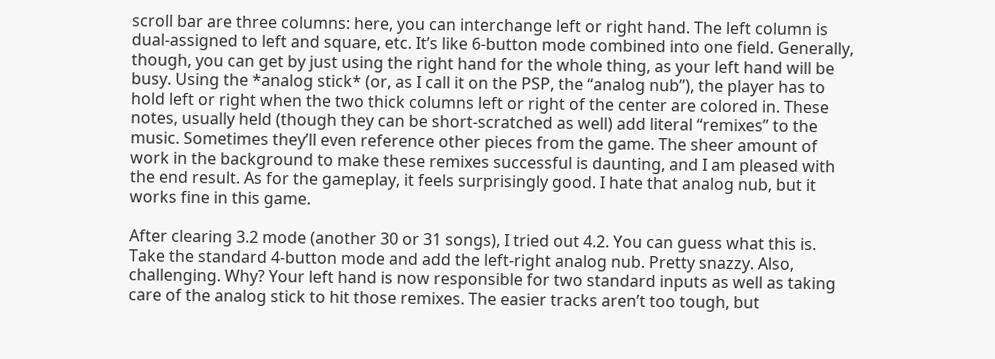scroll bar are three columns: here, you can interchange left or right hand. The left column is dual-assigned to left and square, etc. It’s like 6-button mode combined into one field. Generally, though, you can get by just using the right hand for the whole thing, as your left hand will be busy. Using the *analog stick* (or, as I call it on the PSP, the “analog nub”), the player has to hold left or right when the two thick columns left or right of the center are colored in. These notes, usually held (though they can be short-scratched as well) add literal “remixes” to the music. Sometimes they’ll even reference other pieces from the game. The sheer amount of work in the background to make these remixes successful is daunting, and I am pleased with the end result. As for the gameplay, it feels surprisingly good. I hate that analog nub, but it works fine in this game.

After clearing 3.2 mode (another 30 or 31 songs), I tried out 4.2. You can guess what this is. Take the standard 4-button mode and add the left-right analog nub. Pretty snazzy. Also, challenging. Why? Your left hand is now responsible for two standard inputs as well as taking care of the analog stick to hit those remixes. The easier tracks aren’t too tough, but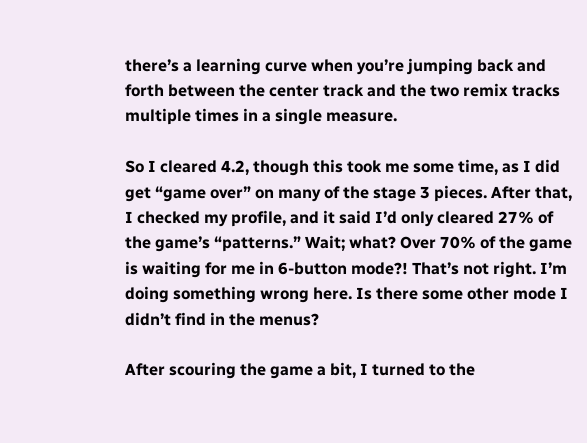there’s a learning curve when you’re jumping back and forth between the center track and the two remix tracks multiple times in a single measure.

So I cleared 4.2, though this took me some time, as I did get “game over” on many of the stage 3 pieces. After that, I checked my profile, and it said I’d only cleared 27% of the game’s “patterns.” Wait; what? Over 70% of the game is waiting for me in 6-button mode?! That’s not right. I’m doing something wrong here. Is there some other mode I didn’t find in the menus?

After scouring the game a bit, I turned to the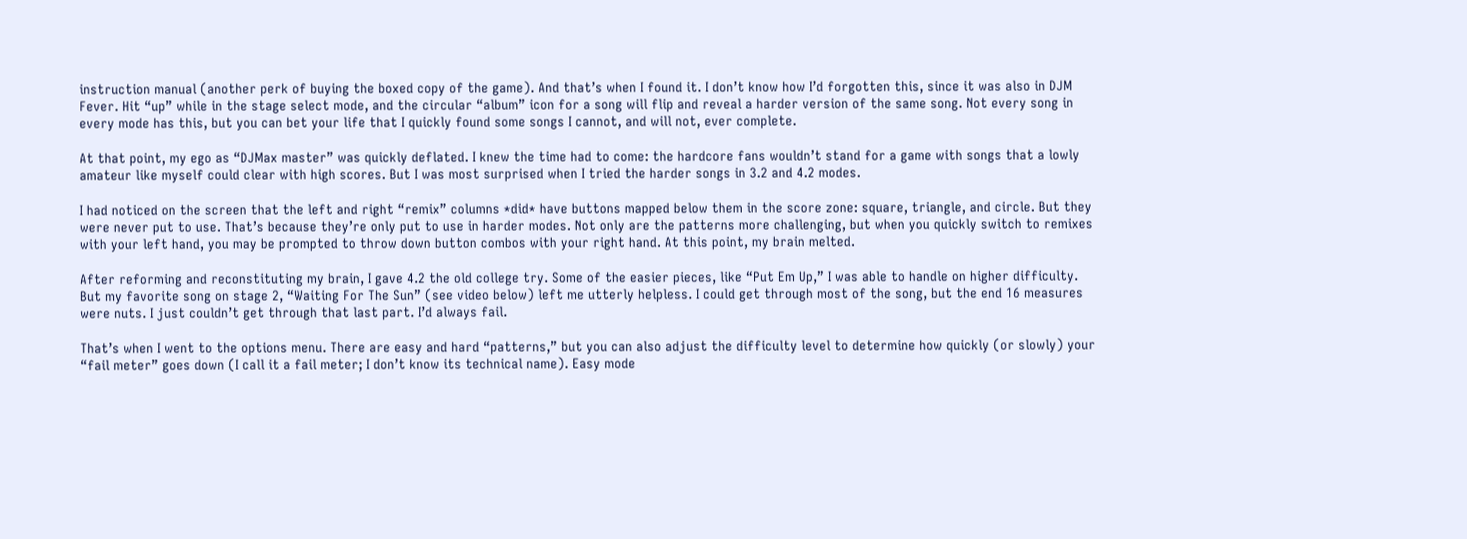instruction manual (another perk of buying the boxed copy of the game). And that’s when I found it. I don’t know how I’d forgotten this, since it was also in DJM Fever. Hit “up” while in the stage select mode, and the circular “album” icon for a song will flip and reveal a harder version of the same song. Not every song in every mode has this, but you can bet your life that I quickly found some songs I cannot, and will not, ever complete.

At that point, my ego as “DJMax master” was quickly deflated. I knew the time had to come: the hardcore fans wouldn’t stand for a game with songs that a lowly amateur like myself could clear with high scores. But I was most surprised when I tried the harder songs in 3.2 and 4.2 modes.

I had noticed on the screen that the left and right “remix” columns *did* have buttons mapped below them in the score zone: square, triangle, and circle. But they were never put to use. That’s because they’re only put to use in harder modes. Not only are the patterns more challenging, but when you quickly switch to remixes with your left hand, you may be prompted to throw down button combos with your right hand. At this point, my brain melted.

After reforming and reconstituting my brain, I gave 4.2 the old college try. Some of the easier pieces, like “Put Em Up,” I was able to handle on higher difficulty. But my favorite song on stage 2, “Waiting For The Sun” (see video below) left me utterly helpless. I could get through most of the song, but the end 16 measures were nuts. I just couldn’t get through that last part. I’d always fail.

That’s when I went to the options menu. There are easy and hard “patterns,” but you can also adjust the difficulty level to determine how quickly (or slowly) your “fail meter” goes down (I call it a fail meter; I don’t know its technical name). Easy mode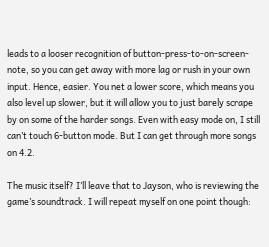leads to a looser recognition of button-press-to-on-screen-note, so you can get away with more lag or rush in your own input. Hence, easier. You net a lower score, which means you also level up slower, but it will allow you to just barely scrape by on some of the harder songs. Even with easy mode on, I still can’t touch 6-button mode. But I can get through more songs on 4.2.

The music itself? I’ll leave that to Jayson, who is reviewing the game’s soundtrack. I will repeat myself on one point though: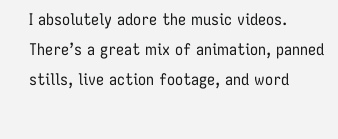I absolutely adore the music videos. There’s a great mix of animation, panned stills, live action footage, and word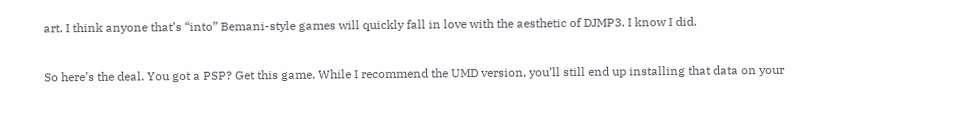art. I think anyone that’s “into” Bemani-style games will quickly fall in love with the aesthetic of DJMP3. I know I did.

So here’s the deal. You got a PSP? Get this game. While I recommend the UMD version, you’ll still end up installing that data on your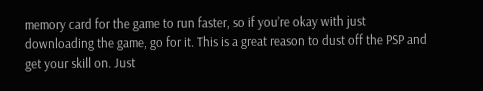memory card for the game to run faster, so if you’re okay with just downloading the game, go for it. This is a great reason to dust off the PSP and get your skill on. Just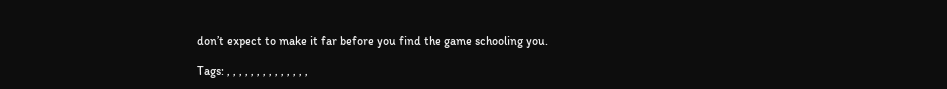don’t expect to make it far before you find the game schooling you.

Tags: , , , , , , , , , , , , , ,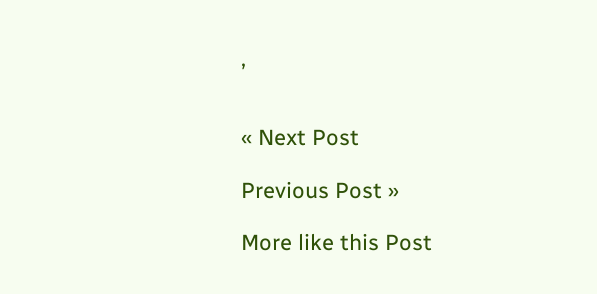,


« Next Post

Previous Post »

More like this Post